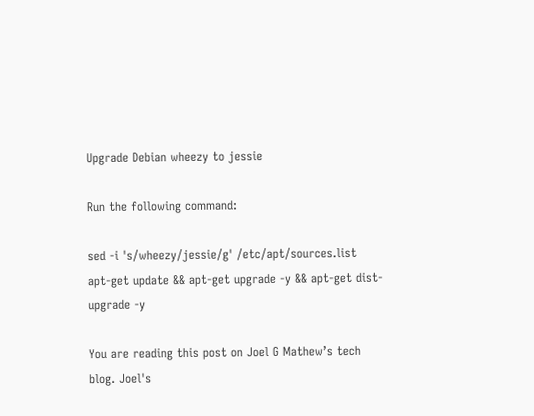Upgrade Debian wheezy to jessie

Run the following command:

sed -i 's/wheezy/jessie/g' /etc/apt/sources.list
apt-get update && apt-get upgrade -y && apt-get dist-upgrade -y

You are reading this post on Joel G Mathew’s tech blog. Joel's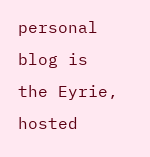personal blog is the Eyrie, hosted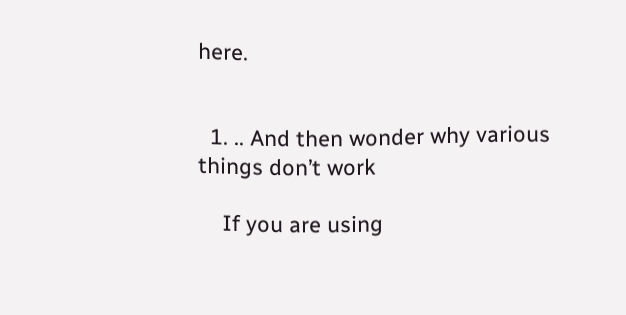here.


  1. .. And then wonder why various things don’t work

    If you are using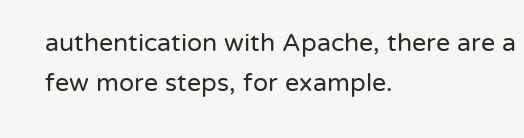authentication with Apache, there are a few more steps, for example.